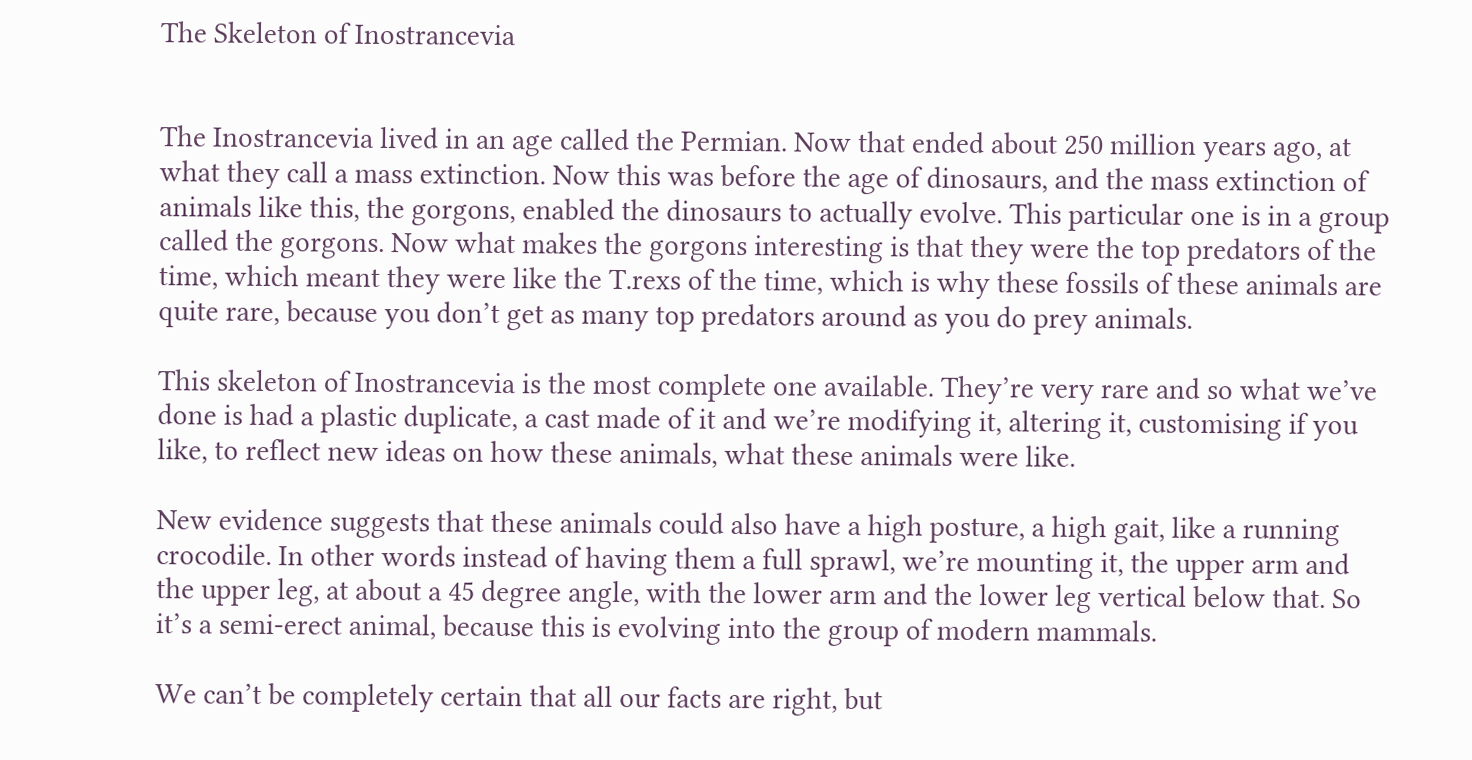The Skeleton of Inostrancevia


The Inostrancevia lived in an age called the Permian. Now that ended about 250 million years ago, at what they call a mass extinction. Now this was before the age of dinosaurs, and the mass extinction of animals like this, the gorgons, enabled the dinosaurs to actually evolve. This particular one is in a group called the gorgons. Now what makes the gorgons interesting is that they were the top predators of the time, which meant they were like the T.rexs of the time, which is why these fossils of these animals are quite rare, because you don’t get as many top predators around as you do prey animals.

This skeleton of Inostrancevia is the most complete one available. They’re very rare and so what we’ve done is had a plastic duplicate, a cast made of it and we’re modifying it, altering it, customising if you like, to reflect new ideas on how these animals, what these animals were like.

New evidence suggests that these animals could also have a high posture, a high gait, like a running crocodile. In other words instead of having them a full sprawl, we’re mounting it, the upper arm and the upper leg, at about a 45 degree angle, with the lower arm and the lower leg vertical below that. So it’s a semi-erect animal, because this is evolving into the group of modern mammals.

We can’t be completely certain that all our facts are right, but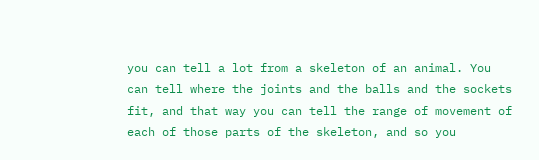you can tell a lot from a skeleton of an animal. You can tell where the joints and the balls and the sockets fit, and that way you can tell the range of movement of each of those parts of the skeleton, and so you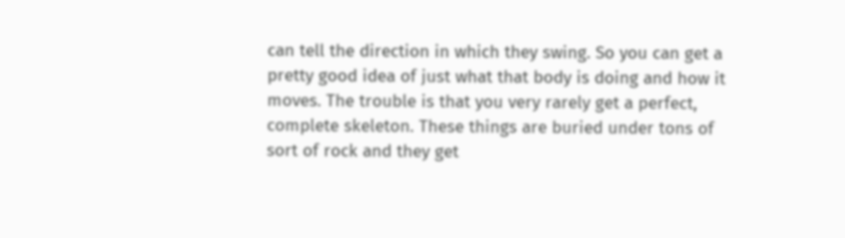can tell the direction in which they swing. So you can get a pretty good idea of just what that body is doing and how it moves. The trouble is that you very rarely get a perfect, complete skeleton. These things are buried under tons of sort of rock and they get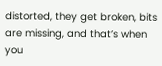distorted, they get broken, bits are missing, and that’s when you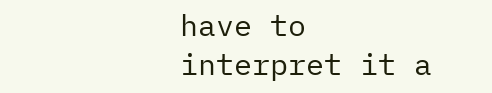have to interpret it a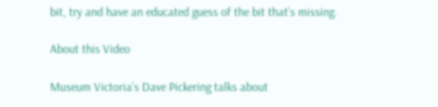bit, try and have an educated guess of the bit that’s missing.

About this Video

Museum Victoria’s Dave Pickering talks about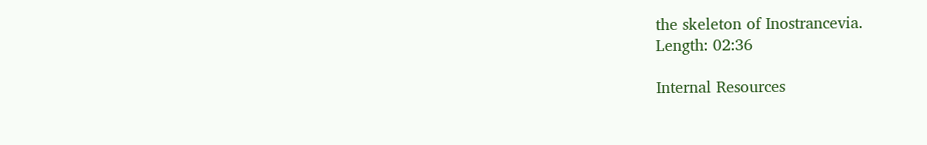the skeleton of Inostrancevia.
Length: 02:36

Internal Resources